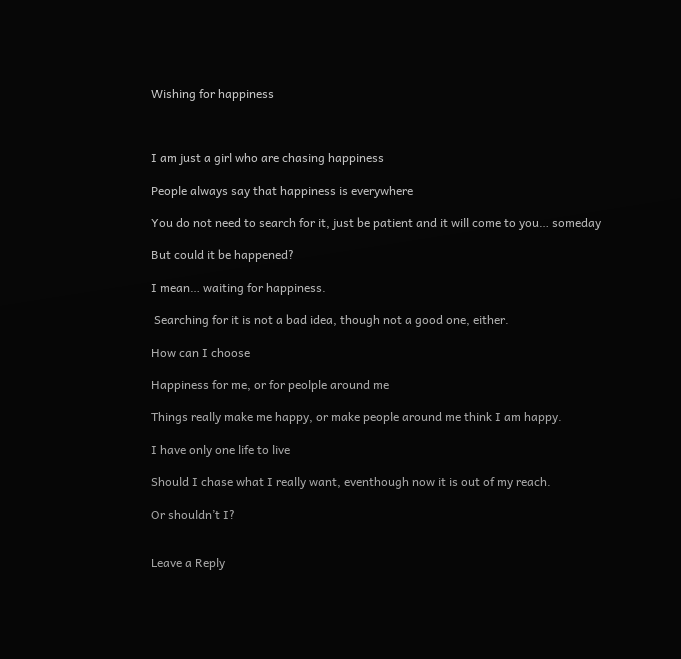Wishing for happiness



I am just a girl who are chasing happiness

People always say that happiness is everywhere

You do not need to search for it, just be patient and it will come to you… someday

But could it be happened?

I mean… waiting for happiness.

 Searching for it is not a bad idea, though not a good one, either.

How can I choose

Happiness for me, or for peolple around me

Things really make me happy, or make people around me think I am happy.

I have only one life to live

Should I chase what I really want, eventhough now it is out of my reach.

Or shouldn’t I?


Leave a Reply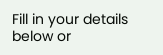Fill in your details below or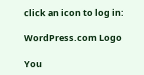click an icon to log in:

WordPress.com Logo

You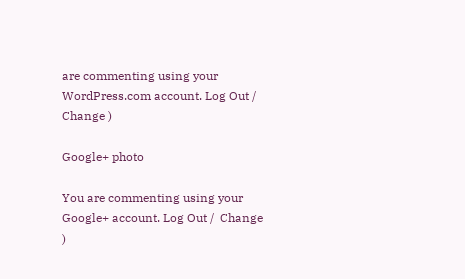are commenting using your WordPress.com account. Log Out /  Change )

Google+ photo

You are commenting using your Google+ account. Log Out /  Change )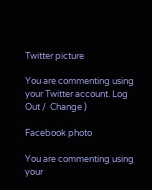Twitter picture

You are commenting using your Twitter account. Log Out /  Change )

Facebook photo

You are commenting using your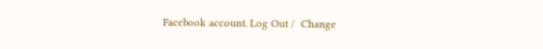Facebook account. Log Out /  Change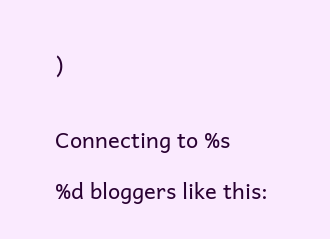)


Connecting to %s

%d bloggers like this: